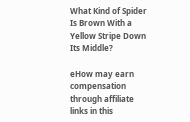What Kind of Spider Is Brown With a Yellow Stripe Down Its Middle?

eHow may earn compensation through affiliate links in this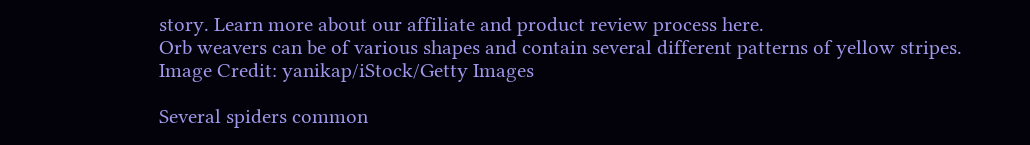story. Learn more about our affiliate and product review process here.
Orb weavers can be of various shapes and contain several different patterns of yellow stripes.
Image Credit: yanikap/iStock/Getty Images

Several spiders common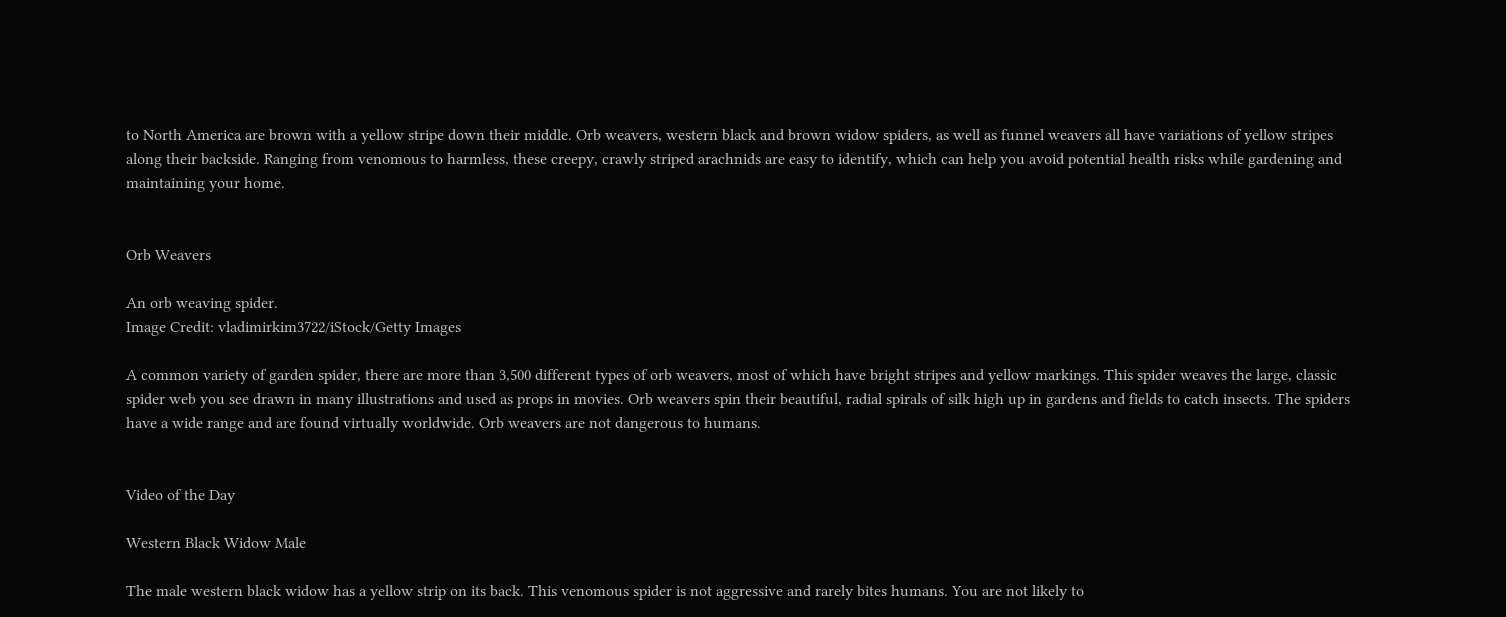to North America are brown with a yellow stripe down their middle. Orb weavers, western black and brown widow spiders, as well as funnel weavers all have variations of yellow stripes along their backside. Ranging from venomous to harmless, these creepy, crawly striped arachnids are easy to identify, which can help you avoid potential health risks while gardening and maintaining your home.


Orb Weavers

An orb weaving spider.
Image Credit: vladimirkim3722/iStock/Getty Images

A common variety of garden spider, there are more than 3,500 different types of orb weavers, most of which have bright stripes and yellow markings. This spider weaves the large, classic spider web you see drawn in many illustrations and used as props in movies. Orb weavers spin their beautiful, radial spirals of silk high up in gardens and fields to catch insects. The spiders have a wide range and are found virtually worldwide. Orb weavers are not dangerous to humans.


Video of the Day

Western Black Widow Male

The male western black widow has a yellow strip on its back. This venomous spider is not aggressive and rarely bites humans. You are not likely to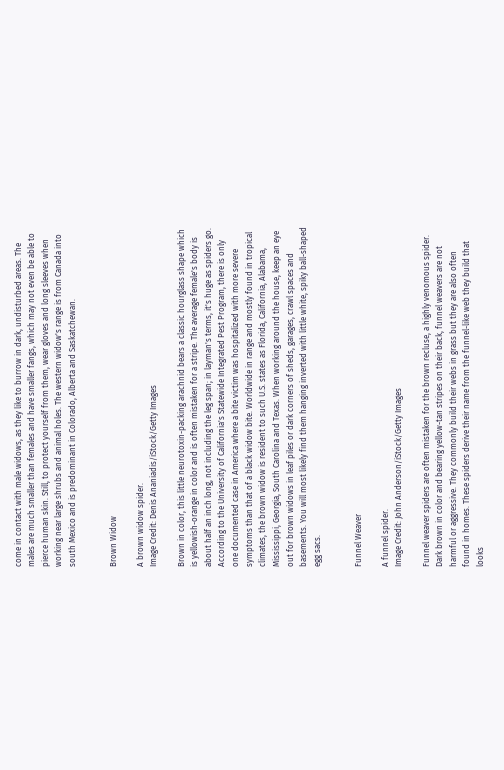come in contact with male widows, as they like to burrow in dark, undisturbed areas. The males are much smaller than females and have smaller fangs, which may not even be able to pierce human skin. Still, to protect yourself from them, wear gloves and long sleeves when working near large shrubs and animal holes. The western widow's range is from Canada into south Mexico and is predominant in Colorado, Alberta and Saskatchewan.


Brown Widow

A brown widow spider.
Image Credit: Denis Ananiadis/iStock/Getty Images

Brown in color, this little neurotoxin-packing arachnid bears a classic hourglass shape which is yellowish-orange in color and is often mistaken for a stripe. The average female's body is about half an inch long, not including the leg span; in layman's terms, it's huge as spiders go. According to the University of California's Statewide Integrated Pest Program, there is only one documented case in America where a bite victim was hospitalized with more severe symptoms than that of a black widow bite. Worldwide in range and mostly found in tropical climates, the brown widow is resident to such U.S. states as Florida, California, Alabama, Mississippi, Georgia, South Carolina and Texas. When working around the house, keep an eye out for brown widows in leaf piles or dark corners of sheds, garages, crawl spaces and basements. You will most likely find them hanging inverted with little white, spiky ball-shaped egg sacs.


Funnel Weaver

A funnel spider.
Image Credit: John Anderson/iStock/Getty Images

Funnel weaver spiders are often mistaken for the brown recluse, a highly venomous spider. Dark brown in color and bearing yellow-tan stripes on their back, funnel weavers are not harmful or aggressive. They commonly build their webs in grass but they are also often found in homes. These spiders derive their name from the funnel-like web they build that looks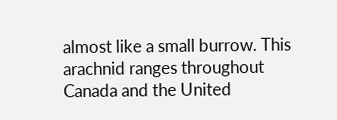almost like a small burrow. This arachnid ranges throughout Canada and the United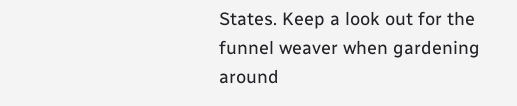States. Keep a look out for the funnel weaver when gardening around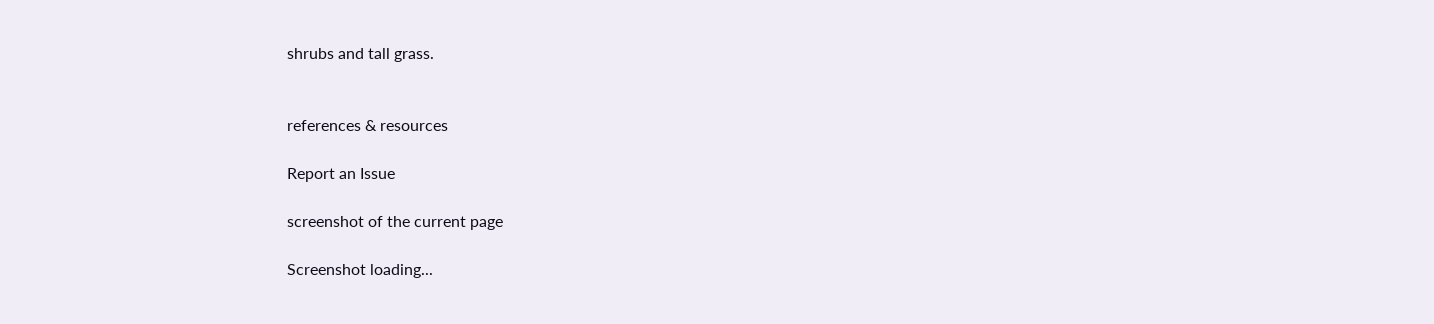shrubs and tall grass.


references & resources

Report an Issue

screenshot of the current page

Screenshot loading...